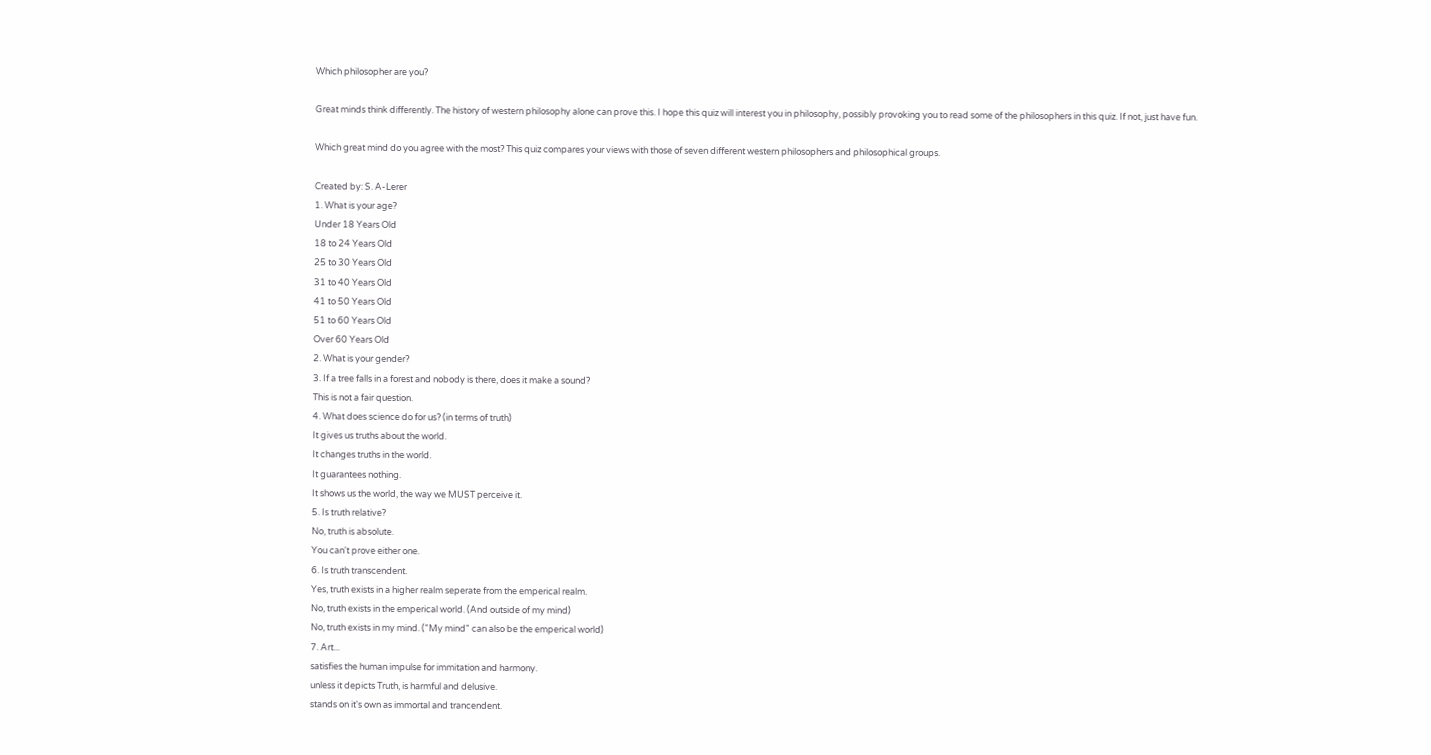Which philosopher are you?

Great minds think differently. The history of western philosophy alone can prove this. I hope this quiz will interest you in philosophy, possibly provoking you to read some of the philosophers in this quiz. If not, just have fun.

Which great mind do you agree with the most? This quiz compares your views with those of seven different western philosophers and philosophical groups.

Created by: S. A-Lerer
1. What is your age?
Under 18 Years Old
18 to 24 Years Old
25 to 30 Years Old
31 to 40 Years Old
41 to 50 Years Old
51 to 60 Years Old
Over 60 Years Old
2. What is your gender?
3. If a tree falls in a forest and nobody is there, does it make a sound?
This is not a fair question.
4. What does science do for us? (in terms of truth)
It gives us truths about the world.
It changes truths in the world.
It guarantees nothing.
It shows us the world, the way we MUST perceive it.
5. Is truth relative?
No, truth is absolute.
You can't prove either one.
6. Is truth transcendent.
Yes, truth exists in a higher realm seperate from the emperical realm.
No, truth exists in the emperical world. (And outside of my mind)
No, truth exists in my mind. ("My mind" can also be the emperical world)
7. Art...
satisfies the human impulse for immitation and harmony.
unless it depicts Truth, is harmful and delusive.
stands on it's own as immortal and trancendent.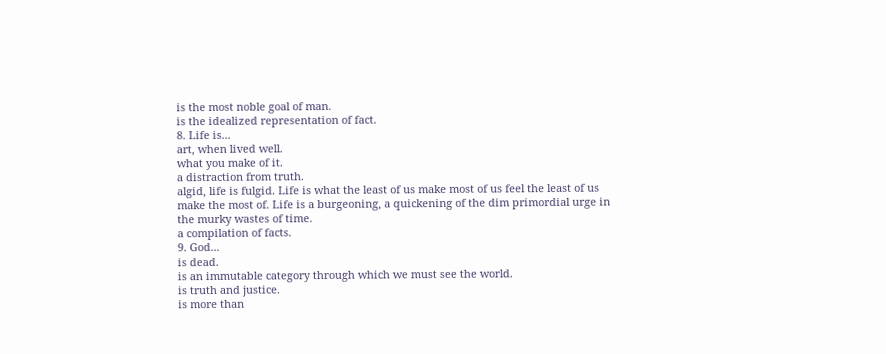is the most noble goal of man.
is the idealized representation of fact.
8. Life is...
art, when lived well.
what you make of it.
a distraction from truth.
algid, life is fulgid. Life is what the least of us make most of us feel the least of us make the most of. Life is a burgeoning, a quickening of the dim primordial urge in the murky wastes of time.
a compilation of facts.
9. God...
is dead.
is an immutable category through which we must see the world.
is truth and justice.
is more than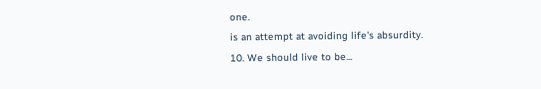one.
is an attempt at avoiding life's absurdity.
10. We should live to be...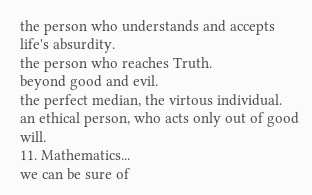the person who understands and accepts life's absurdity.
the person who reaches Truth.
beyond good and evil.
the perfect median, the virtous individual.
an ethical person, who acts only out of good will.
11. Mathematics...
we can be sure of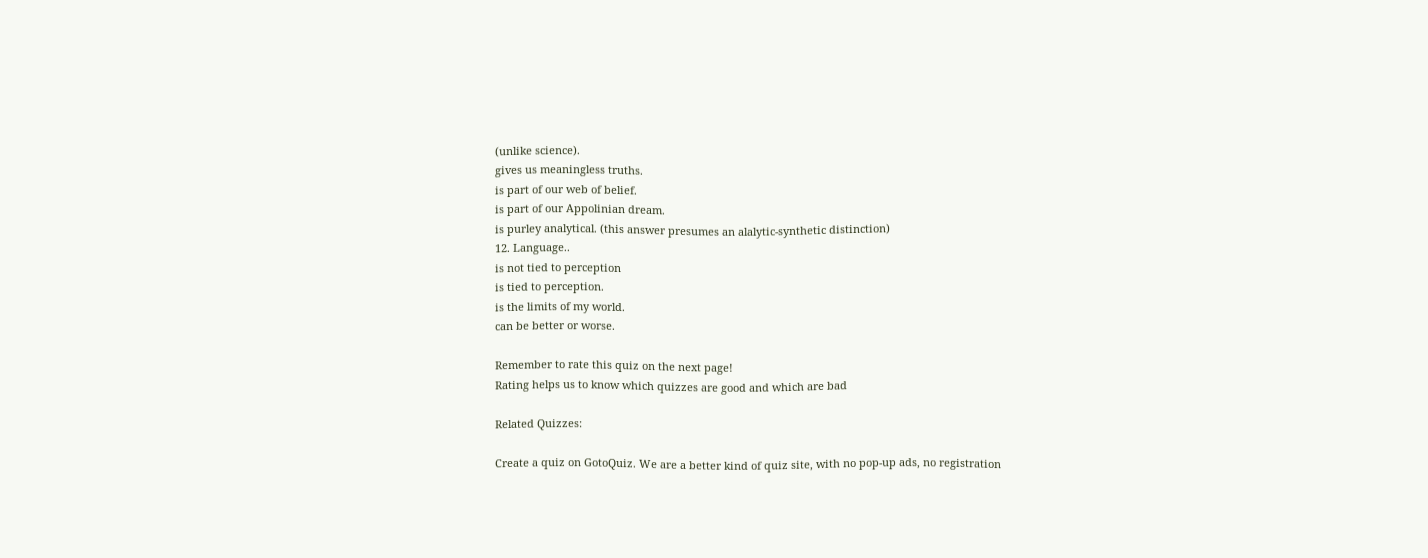(unlike science).
gives us meaningless truths.
is part of our web of belief.
is part of our Appolinian dream.
is purley analytical. (this answer presumes an alalytic-synthetic distinction)
12. Language..
is not tied to perception
is tied to perception.
is the limits of my world.
can be better or worse.

Remember to rate this quiz on the next page!
Rating helps us to know which quizzes are good and which are bad

Related Quizzes:

Create a quiz on GotoQuiz. We are a better kind of quiz site, with no pop-up ads, no registration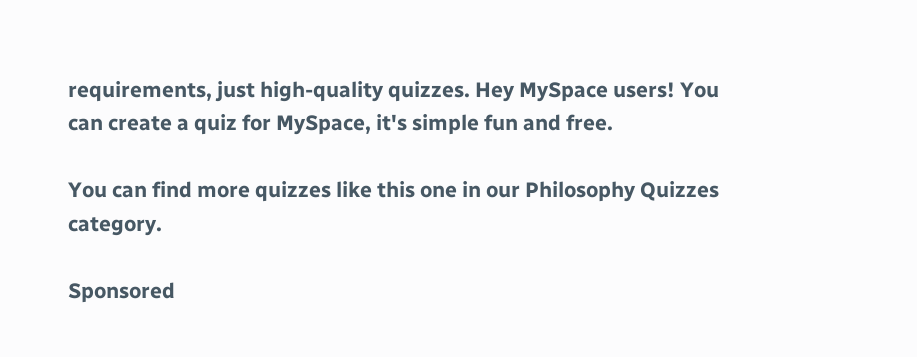requirements, just high-quality quizzes. Hey MySpace users! You can create a quiz for MySpace, it's simple fun and free.

You can find more quizzes like this one in our Philosophy Quizzes category.

Sponsored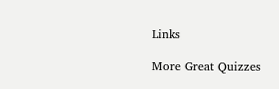Links

More Great Quizzes